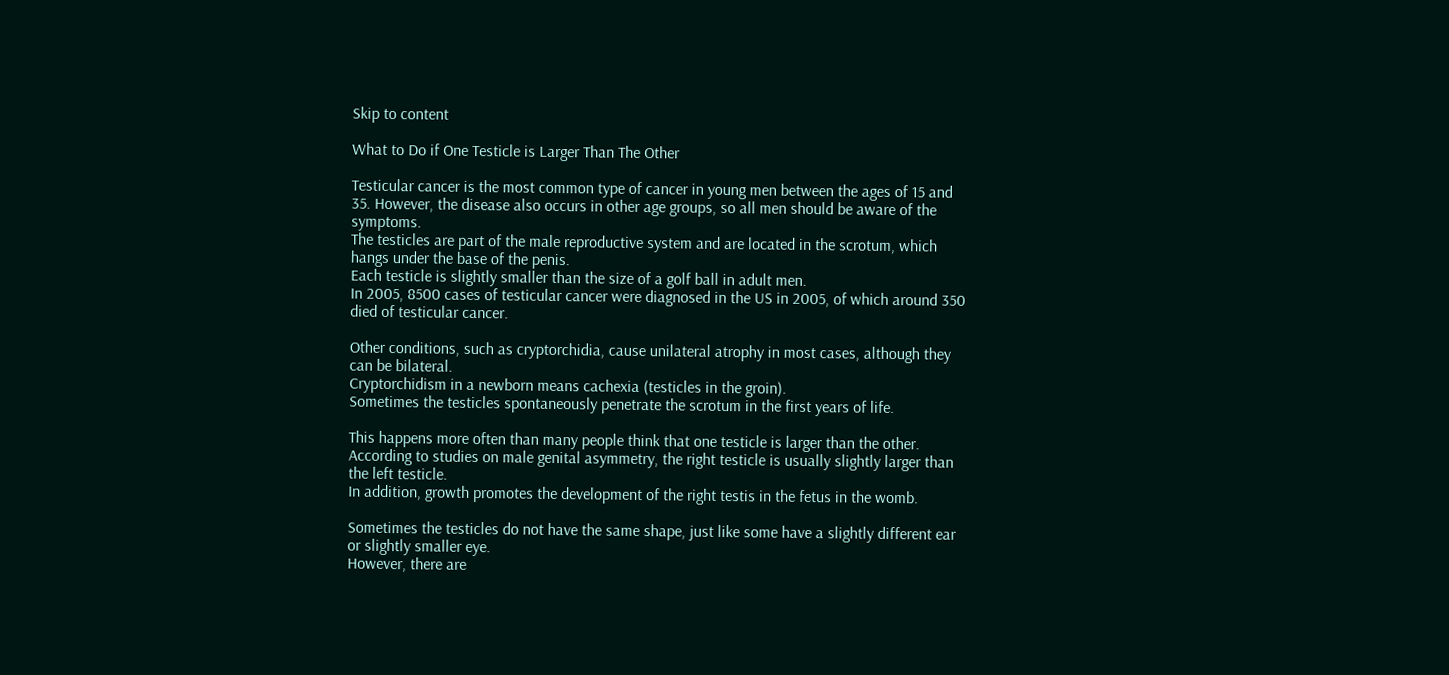Skip to content

What to Do if One Testicle is Larger Than The Other

Testicular cancer is the most common type of cancer in young men between the ages of 15 and 35. However, the disease also occurs in other age groups, so all men should be aware of the symptoms.
The testicles are part of the male reproductive system and are located in the scrotum, which hangs under the base of the penis.
Each testicle is slightly smaller than the size of a golf ball in adult men.
In 2005, 8500 cases of testicular cancer were diagnosed in the US in 2005, of which around 350 died of testicular cancer.

Other conditions, such as cryptorchidia, cause unilateral atrophy in most cases, although they can be bilateral.
Cryptorchidism in a newborn means cachexia (testicles in the groin).
Sometimes the testicles spontaneously penetrate the scrotum in the first years of life.

This happens more often than many people think that one testicle is larger than the other.
According to studies on male genital asymmetry, the right testicle is usually slightly larger than the left testicle.
In addition, growth promotes the development of the right testis in the fetus in the womb.

Sometimes the testicles do not have the same shape, just like some have a slightly different ear or slightly smaller eye.
However, there are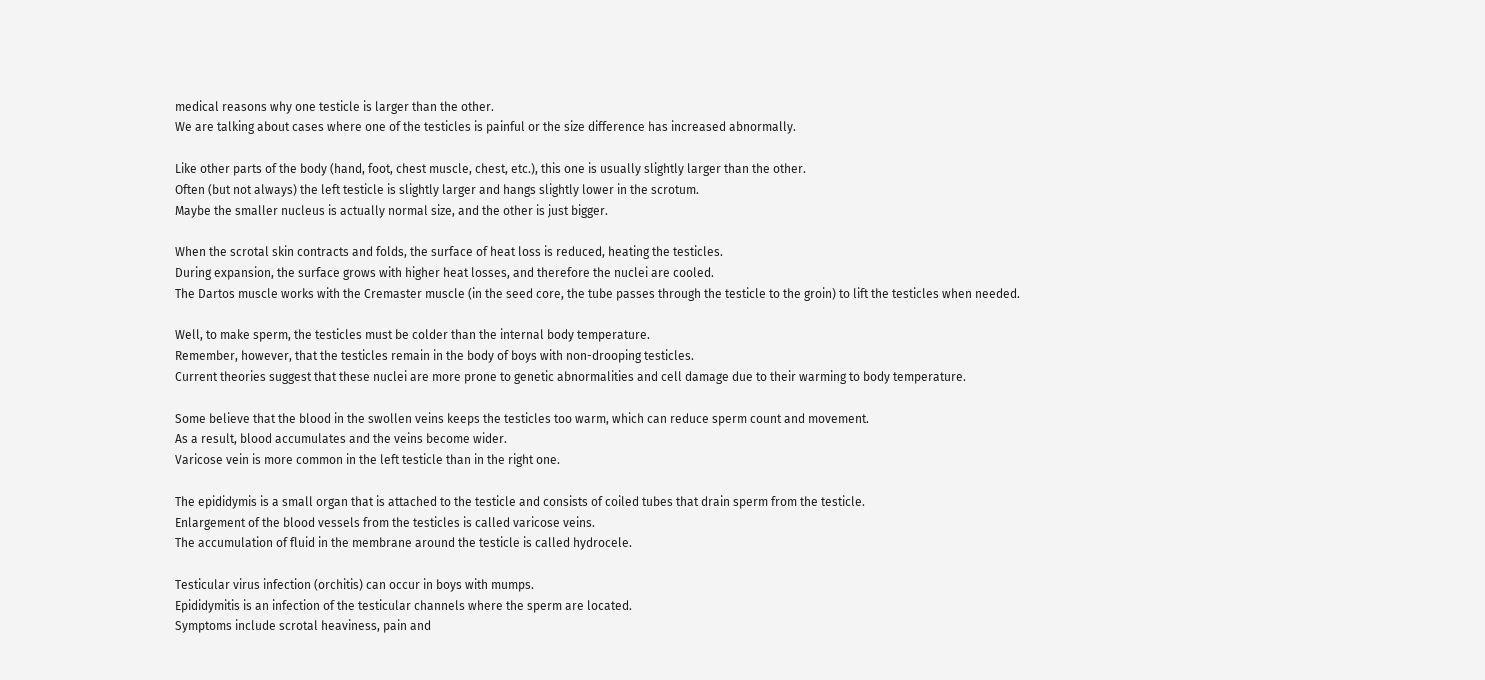medical reasons why one testicle is larger than the other.
We are talking about cases where one of the testicles is painful or the size difference has increased abnormally.

Like other parts of the body (hand, foot, chest muscle, chest, etc.), this one is usually slightly larger than the other.
Often (but not always) the left testicle is slightly larger and hangs slightly lower in the scrotum.
Maybe the smaller nucleus is actually normal size, and the other is just bigger.

When the scrotal skin contracts and folds, the surface of heat loss is reduced, heating the testicles.
During expansion, the surface grows with higher heat losses, and therefore the nuclei are cooled.
The Dartos muscle works with the Cremaster muscle (in the seed core, the tube passes through the testicle to the groin) to lift the testicles when needed.

Well, to make sperm, the testicles must be colder than the internal body temperature.
Remember, however, that the testicles remain in the body of boys with non-drooping testicles.
Current theories suggest that these nuclei are more prone to genetic abnormalities and cell damage due to their warming to body temperature.

Some believe that the blood in the swollen veins keeps the testicles too warm, which can reduce sperm count and movement.
As a result, blood accumulates and the veins become wider.
Varicose vein is more common in the left testicle than in the right one.

The epididymis is a small organ that is attached to the testicle and consists of coiled tubes that drain sperm from the testicle.
Enlargement of the blood vessels from the testicles is called varicose veins.
The accumulation of fluid in the membrane around the testicle is called hydrocele.

Testicular virus infection (orchitis) can occur in boys with mumps.
Epididymitis is an infection of the testicular channels where the sperm are located.
Symptoms include scrotal heaviness, pain and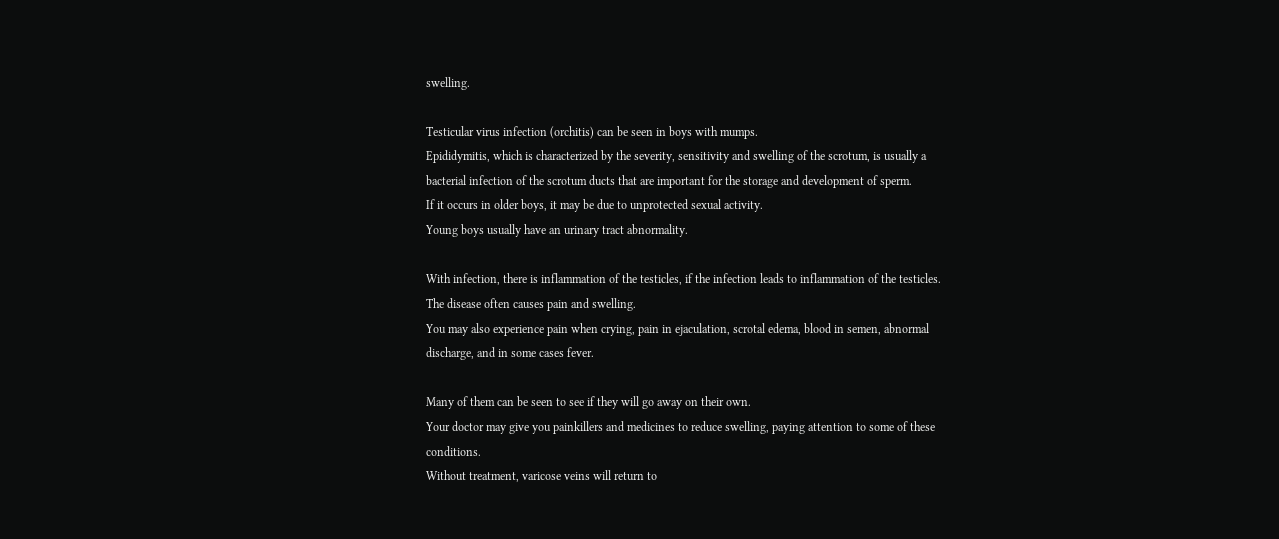swelling.

Testicular virus infection (orchitis) can be seen in boys with mumps.
Epididymitis, which is characterized by the severity, sensitivity and swelling of the scrotum, is usually a bacterial infection of the scrotum ducts that are important for the storage and development of sperm.
If it occurs in older boys, it may be due to unprotected sexual activity.
Young boys usually have an urinary tract abnormality.

With infection, there is inflammation of the testicles, if the infection leads to inflammation of the testicles.
The disease often causes pain and swelling.
You may also experience pain when crying, pain in ejaculation, scrotal edema, blood in semen, abnormal discharge, and in some cases fever.

Many of them can be seen to see if they will go away on their own.
Your doctor may give you painkillers and medicines to reduce swelling, paying attention to some of these conditions.
Without treatment, varicose veins will return to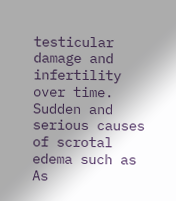testicular damage and infertility over time.
Sudden and serious causes of scrotal edema such as As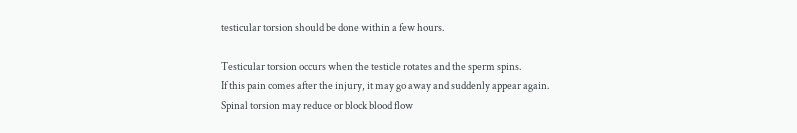testicular torsion should be done within a few hours.

Testicular torsion occurs when the testicle rotates and the sperm spins.
If this pain comes after the injury, it may go away and suddenly appear again.
Spinal torsion may reduce or block blood flow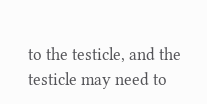to the testicle, and the testicle may need to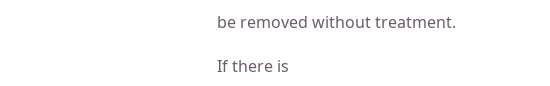be removed without treatment.

If there is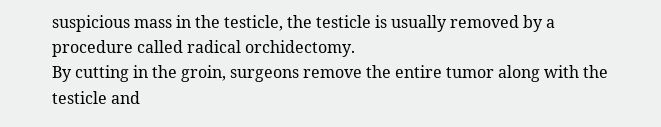suspicious mass in the testicle, the testicle is usually removed by a procedure called radical orchidectomy.
By cutting in the groin, surgeons remove the entire tumor along with the testicle and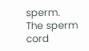sperm.
The sperm cord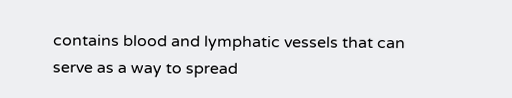contains blood and lymphatic vessels that can serve as a way to spread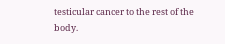testicular cancer to the rest of the body.